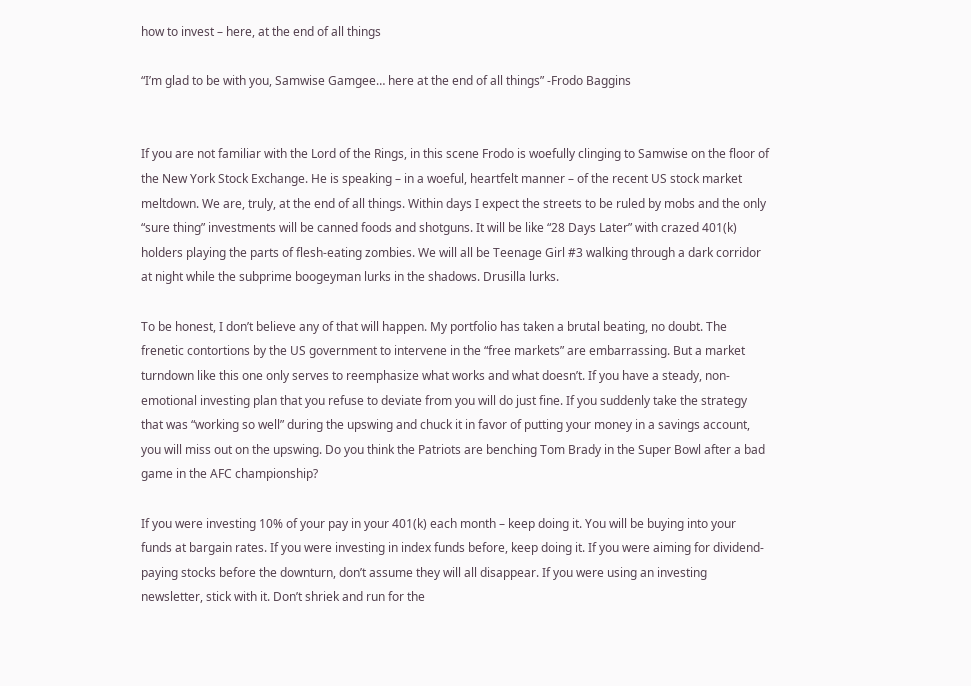how to invest – here, at the end of all things

“I’m glad to be with you, Samwise Gamgee… here at the end of all things” -Frodo Baggins


If you are not familiar with the Lord of the Rings, in this scene Frodo is woefully clinging to Samwise on the floor of the New York Stock Exchange. He is speaking – in a woeful, heartfelt manner – of the recent US stock market meltdown. We are, truly, at the end of all things. Within days I expect the streets to be ruled by mobs and the only “sure thing” investments will be canned foods and shotguns. It will be like “28 Days Later” with crazed 401(k) holders playing the parts of flesh-eating zombies. We will all be Teenage Girl #3 walking through a dark corridor at night while the subprime boogeyman lurks in the shadows. Drusilla lurks.

To be honest, I don’t believe any of that will happen. My portfolio has taken a brutal beating, no doubt. The frenetic contortions by the US government to intervene in the “free markets” are embarrassing. But a market turndown like this one only serves to reemphasize what works and what doesn’t. If you have a steady, non-emotional investing plan that you refuse to deviate from you will do just fine. If you suddenly take the strategy that was “working so well” during the upswing and chuck it in favor of putting your money in a savings account, you will miss out on the upswing. Do you think the Patriots are benching Tom Brady in the Super Bowl after a bad game in the AFC championship?

If you were investing 10% of your pay in your 401(k) each month – keep doing it. You will be buying into your funds at bargain rates. If you were investing in index funds before, keep doing it. If you were aiming for dividend-paying stocks before the downturn, don’t assume they will all disappear. If you were using an investing newsletter, stick with it. Don’t shriek and run for the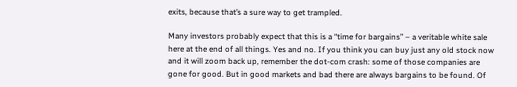exits, because that’s a sure way to get trampled.

Many investors probably expect that this is a “time for bargains” – a veritable white sale here at the end of all things. Yes and no. If you think you can buy just any old stock now and it will zoom back up, remember the dot-com crash: some of those companies are gone for good. But in good markets and bad there are always bargains to be found. Of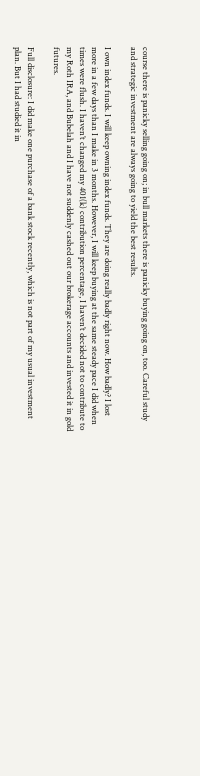course there is panicky selling going on; in bull markets there is panicky buying going on, too. Careful study and strategic investment are always going to yield the best results.

I own index funds. I will keep owning index funds. They are doing really badly right now. How badly? I lost more in a few days than I make in 3 months. However, I will keep buying at the same steady pace I did when times were flush. I haven’t changed my 401(k) contribution percentage, I haven’t decided not to contribute to my Roth IRA, and Bubelah and I have not suddenly cashed out our brokerage accounts and invested it in gold futures.

Full disclosure: I did make one purchase of a bank stock recently, which is not part of my usual investment plan. But I had studied it in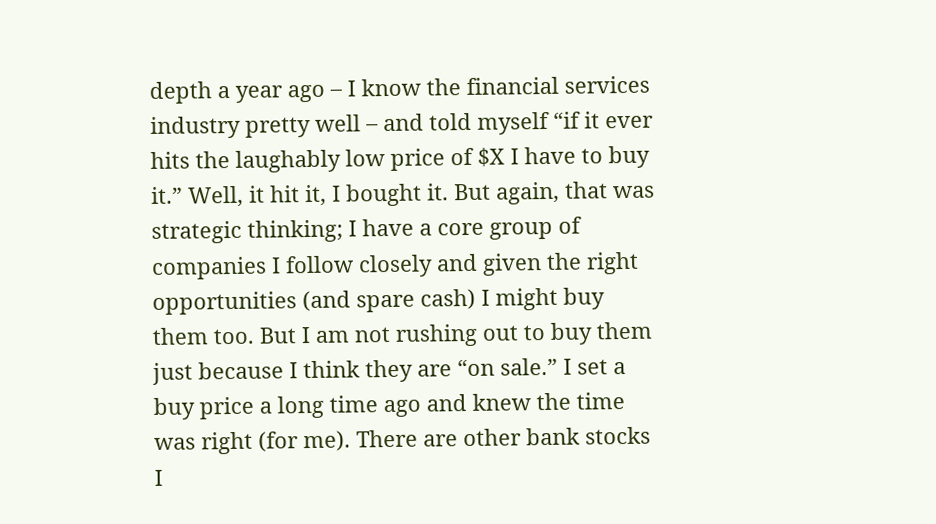depth a year ago – I know the financial services industry pretty well – and told myself “if it ever hits the laughably low price of $X I have to buy it.” Well, it hit it, I bought it. But again, that was strategic thinking; I have a core group of companies I follow closely and given the right opportunities (and spare cash) I might buy them too. But I am not rushing out to buy them just because I think they are “on sale.” I set a buy price a long time ago and knew the time was right (for me). There are other bank stocks I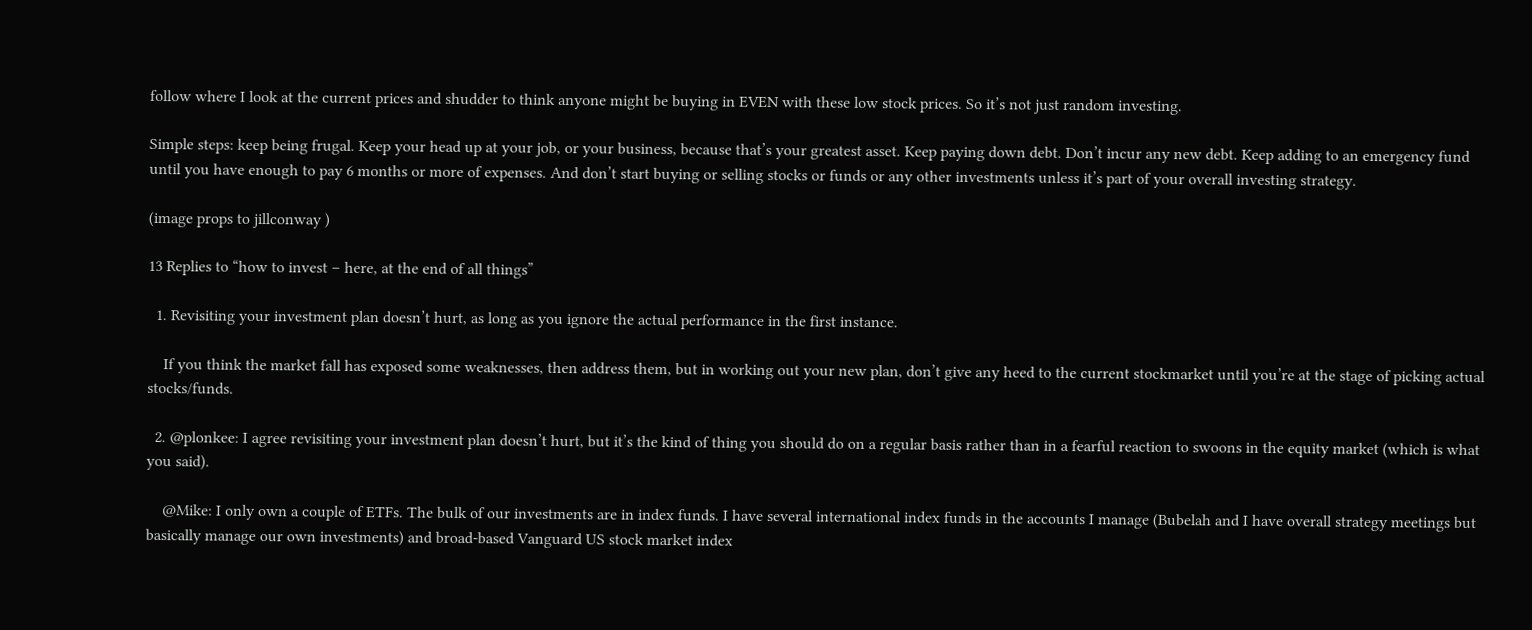follow where I look at the current prices and shudder to think anyone might be buying in EVEN with these low stock prices. So it’s not just random investing.

Simple steps: keep being frugal. Keep your head up at your job, or your business, because that’s your greatest asset. Keep paying down debt. Don’t incur any new debt. Keep adding to an emergency fund until you have enough to pay 6 months or more of expenses. And don’t start buying or selling stocks or funds or any other investments unless it’s part of your overall investing strategy.

(image props to jillconway )

13 Replies to “how to invest – here, at the end of all things”

  1. Revisiting your investment plan doesn’t hurt, as long as you ignore the actual performance in the first instance.

    If you think the market fall has exposed some weaknesses, then address them, but in working out your new plan, don’t give any heed to the current stockmarket until you’re at the stage of picking actual stocks/funds.

  2. @plonkee: I agree revisiting your investment plan doesn’t hurt, but it’s the kind of thing you should do on a regular basis rather than in a fearful reaction to swoons in the equity market (which is what you said).

    @Mike: I only own a couple of ETFs. The bulk of our investments are in index funds. I have several international index funds in the accounts I manage (Bubelah and I have overall strategy meetings but basically manage our own investments) and broad-based Vanguard US stock market index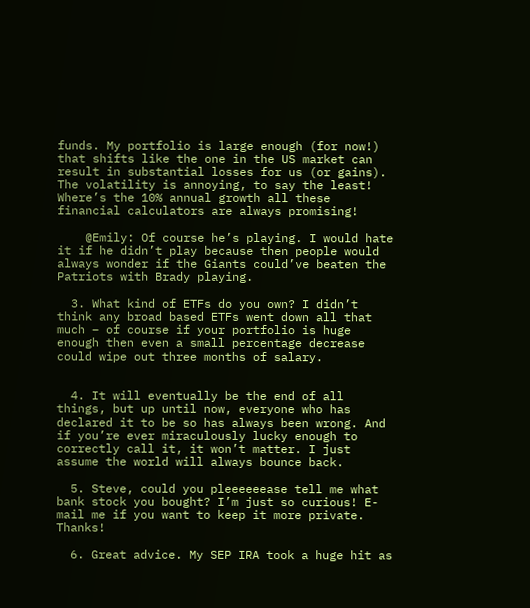funds. My portfolio is large enough (for now!) that shifts like the one in the US market can result in substantial losses for us (or gains). The volatility is annoying, to say the least! Where’s the 10% annual growth all these financial calculators are always promising!

    @Emily: Of course he’s playing. I would hate it if he didn’t play because then people would always wonder if the Giants could’ve beaten the Patriots with Brady playing.

  3. What kind of ETFs do you own? I didn’t think any broad based ETFs went down all that much – of course if your portfolio is huge enough then even a small percentage decrease could wipe out three months of salary.


  4. It will eventually be the end of all things, but up until now, everyone who has declared it to be so has always been wrong. And if you’re ever miraculously lucky enough to correctly call it, it won’t matter. I just assume the world will always bounce back.

  5. Steve, could you pleeeeeease tell me what bank stock you bought? I’m just so curious! E-mail me if you want to keep it more private. Thanks!

  6. Great advice. My SEP IRA took a huge hit as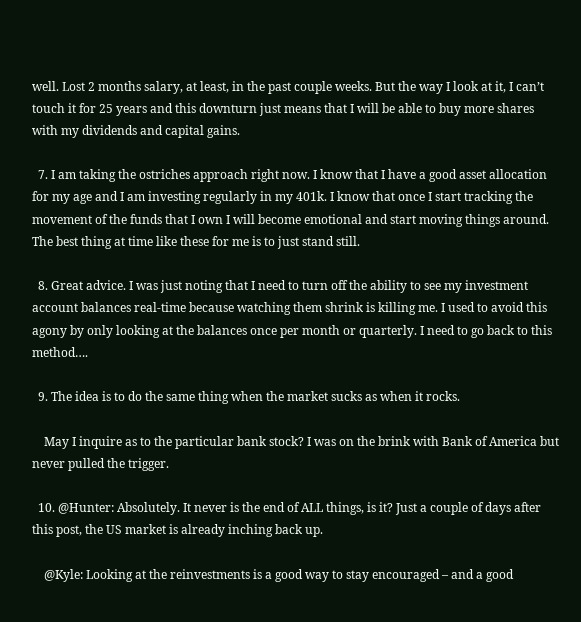well. Lost 2 months salary, at least, in the past couple weeks. But the way I look at it, I can’t touch it for 25 years and this downturn just means that I will be able to buy more shares with my dividends and capital gains.

  7. I am taking the ostriches approach right now. I know that I have a good asset allocation for my age and I am investing regularly in my 401k. I know that once I start tracking the movement of the funds that I own I will become emotional and start moving things around. The best thing at time like these for me is to just stand still.

  8. Great advice. I was just noting that I need to turn off the ability to see my investment account balances real-time because watching them shrink is killing me. I used to avoid this agony by only looking at the balances once per month or quarterly. I need to go back to this method….

  9. The idea is to do the same thing when the market sucks as when it rocks.

    May I inquire as to the particular bank stock? I was on the brink with Bank of America but never pulled the trigger.

  10. @Hunter: Absolutely. It never is the end of ALL things, is it? Just a couple of days after this post, the US market is already inching back up.

    @Kyle: Looking at the reinvestments is a good way to stay encouraged – and a good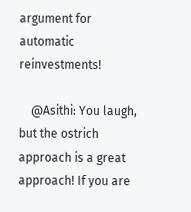argument for automatic reinvestments!

    @Asithi: You laugh, but the ostrich approach is a great approach! If you are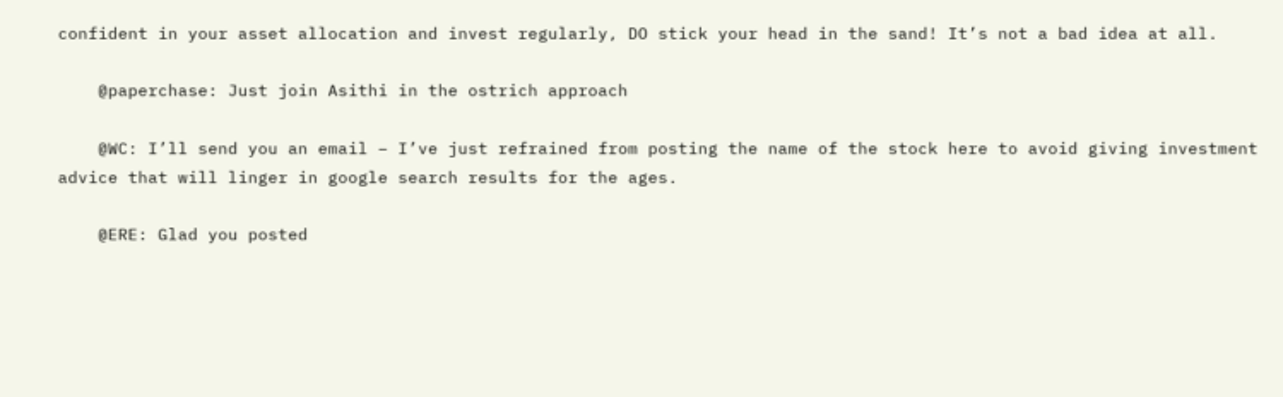confident in your asset allocation and invest regularly, DO stick your head in the sand! It’s not a bad idea at all.

    @paperchase: Just join Asithi in the ostrich approach

    @WC: I’ll send you an email – I’ve just refrained from posting the name of the stock here to avoid giving investment advice that will linger in google search results for the ages.

    @ERE: Glad you posted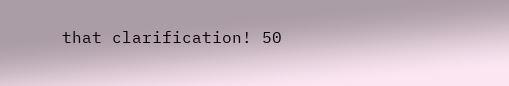that clarification! 50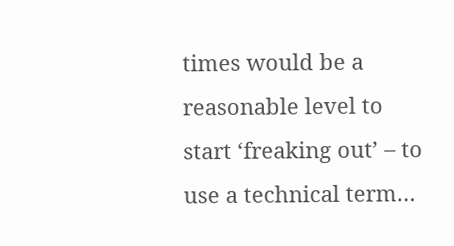times would be a reasonable level to start ‘freaking out’ – to use a technical term…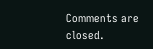Comments are closed.